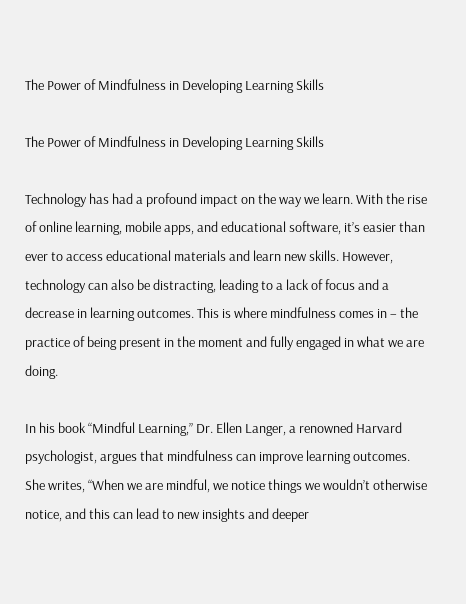The Power of Mindfulness in Developing Learning Skills

The Power of Mindfulness in Developing Learning Skills

Technology has had a profound impact on the way we learn. With the rise of online learning, mobile apps, and educational software, it’s easier than ever to access educational materials and learn new skills. However, technology can also be distracting, leading to a lack of focus and a decrease in learning outcomes. This is where mindfulness comes in – the practice of being present in the moment and fully engaged in what we are doing.

In his book “Mindful Learning,” Dr. Ellen Langer, a renowned Harvard psychologist, argues that mindfulness can improve learning outcomes. She writes, “When we are mindful, we notice things we wouldn’t otherwise notice, and this can lead to new insights and deeper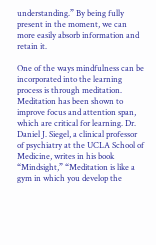understanding.” By being fully present in the moment, we can more easily absorb information and retain it.

One of the ways mindfulness can be incorporated into the learning process is through meditation. Meditation has been shown to improve focus and attention span, which are critical for learning. Dr. Daniel J. Siegel, a clinical professor of psychiatry at the UCLA School of Medicine, writes in his book “Mindsight,” “Meditation is like a gym in which you develop the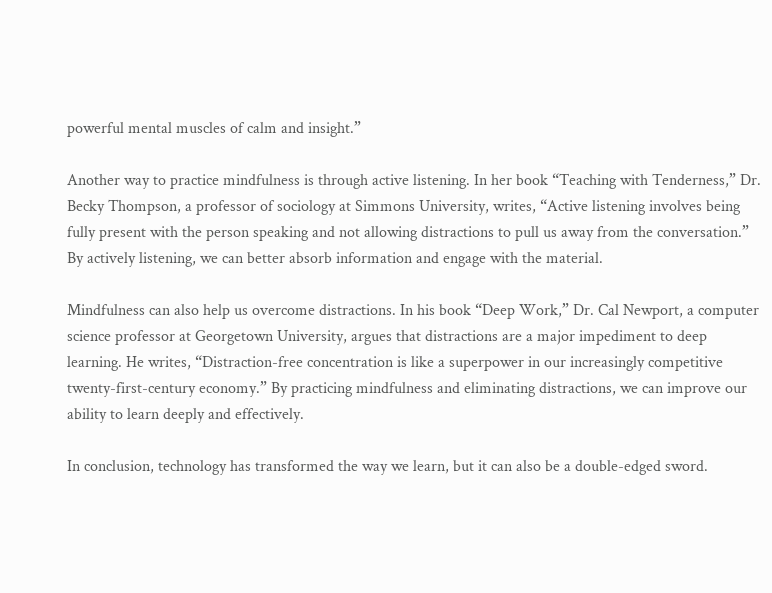powerful mental muscles of calm and insight.”

Another way to practice mindfulness is through active listening. In her book “Teaching with Tenderness,” Dr. Becky Thompson, a professor of sociology at Simmons University, writes, “Active listening involves being fully present with the person speaking and not allowing distractions to pull us away from the conversation.” By actively listening, we can better absorb information and engage with the material.

Mindfulness can also help us overcome distractions. In his book “Deep Work,” Dr. Cal Newport, a computer science professor at Georgetown University, argues that distractions are a major impediment to deep learning. He writes, “Distraction-free concentration is like a superpower in our increasingly competitive twenty-first-century economy.” By practicing mindfulness and eliminating distractions, we can improve our ability to learn deeply and effectively.

In conclusion, technology has transformed the way we learn, but it can also be a double-edged sword.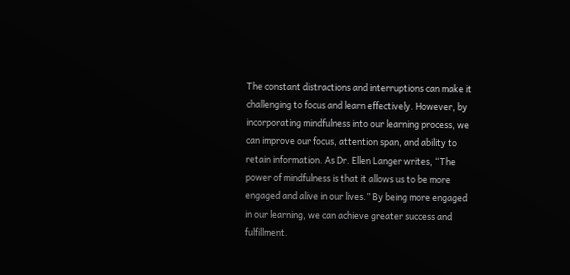The constant distractions and interruptions can make it challenging to focus and learn effectively. However, by incorporating mindfulness into our learning process, we can improve our focus, attention span, and ability to retain information. As Dr. Ellen Langer writes, “The power of mindfulness is that it allows us to be more engaged and alive in our lives.” By being more engaged in our learning, we can achieve greater success and fulfillment.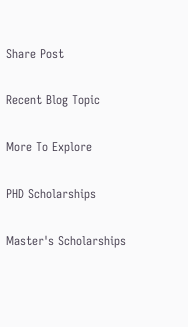Share Post

Recent Blog Topic

More To Explore

PHD Scholarships

Master's Scholarships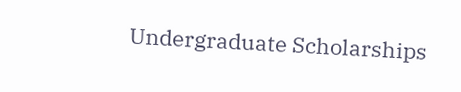Undergraduate Scholarships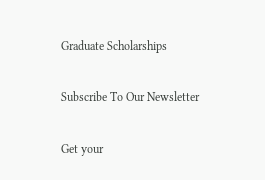Graduate Scholarships

Subscribe To Our Newsletter

Get your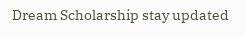Dream Scholarship stay updated